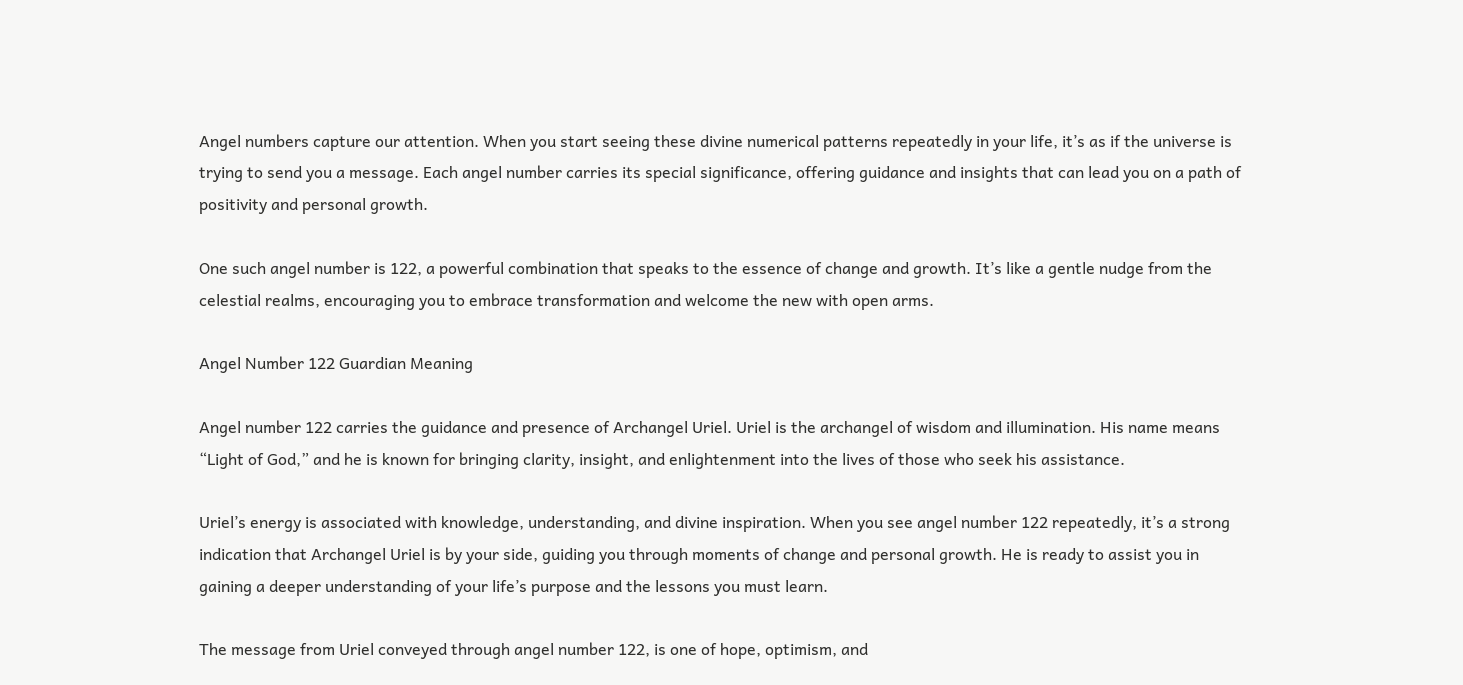Angel numbers capture our attention. When you start seeing these divine numerical patterns repeatedly in your life, it’s as if the universe is trying to send you a message. Each angel number carries its special significance, offering guidance and insights that can lead you on a path of positivity and personal growth.

One such angel number is 122, a powerful combination that speaks to the essence of change and growth. It’s like a gentle nudge from the celestial realms, encouraging you to embrace transformation and welcome the new with open arms.

Angel Number 122 Guardian Meaning

Angel number 122 carries the guidance and presence of Archangel Uriel. Uriel is the archangel of wisdom and illumination. His name means “Light of God,” and he is known for bringing clarity, insight, and enlightenment into the lives of those who seek his assistance.

Uriel’s energy is associated with knowledge, understanding, and divine inspiration. When you see angel number 122 repeatedly, it’s a strong indication that Archangel Uriel is by your side, guiding you through moments of change and personal growth. He is ready to assist you in gaining a deeper understanding of your life’s purpose and the lessons you must learn.

The message from Uriel conveyed through angel number 122, is one of hope, optimism, and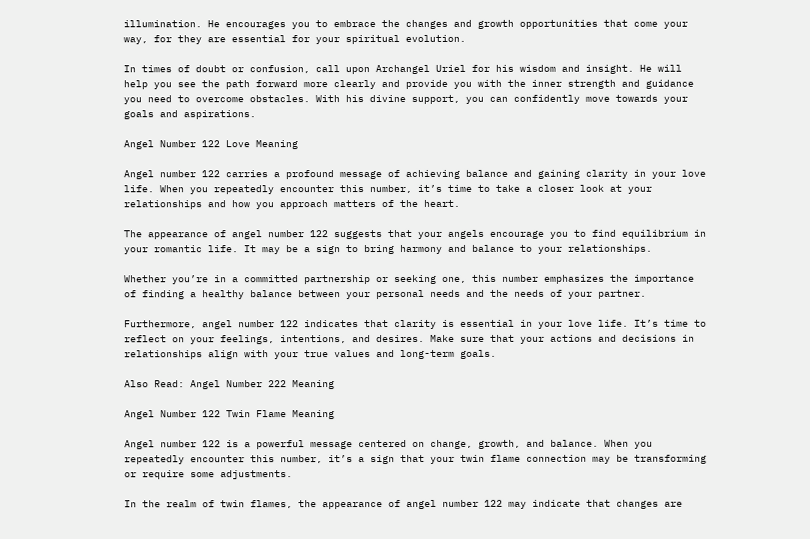illumination. He encourages you to embrace the changes and growth opportunities that come your way, for they are essential for your spiritual evolution.

In times of doubt or confusion, call upon Archangel Uriel for his wisdom and insight. He will help you see the path forward more clearly and provide you with the inner strength and guidance you need to overcome obstacles. With his divine support, you can confidently move towards your goals and aspirations.

Angel Number 122 Love Meaning

Angel number 122 carries a profound message of achieving balance and gaining clarity in your love life. When you repeatedly encounter this number, it’s time to take a closer look at your relationships and how you approach matters of the heart.

The appearance of angel number 122 suggests that your angels encourage you to find equilibrium in your romantic life. It may be a sign to bring harmony and balance to your relationships.

Whether you’re in a committed partnership or seeking one, this number emphasizes the importance of finding a healthy balance between your personal needs and the needs of your partner.

Furthermore, angel number 122 indicates that clarity is essential in your love life. It’s time to reflect on your feelings, intentions, and desires. Make sure that your actions and decisions in relationships align with your true values and long-term goals.

Also Read: Angel Number 222 Meaning

Angel Number 122 Twin Flame Meaning

Angel number 122 is a powerful message centered on change, growth, and balance. When you repeatedly encounter this number, it’s a sign that your twin flame connection may be transforming or require some adjustments.

In the realm of twin flames, the appearance of angel number 122 may indicate that changes are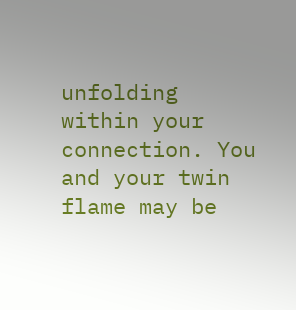unfolding within your connection. You and your twin flame may be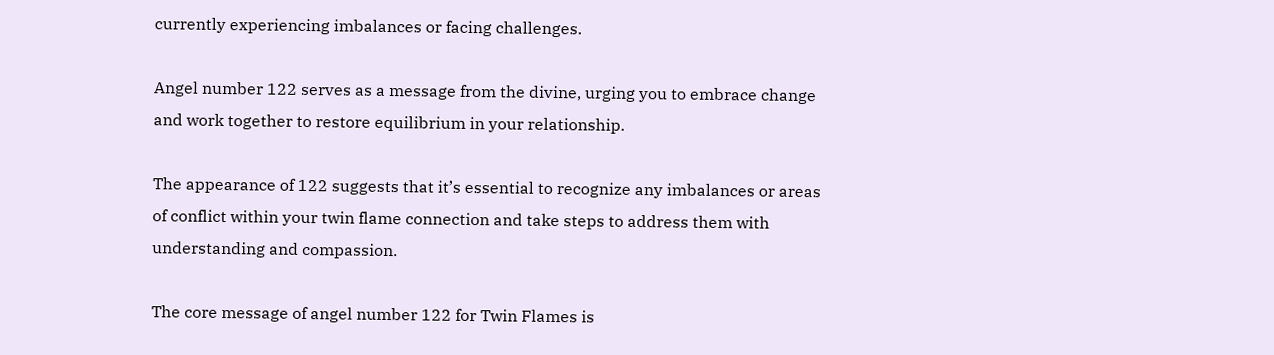currently experiencing imbalances or facing challenges.

Angel number 122 serves as a message from the divine, urging you to embrace change and work together to restore equilibrium in your relationship.

The appearance of 122 suggests that it’s essential to recognize any imbalances or areas of conflict within your twin flame connection and take steps to address them with understanding and compassion.

The core message of angel number 122 for Twin Flames is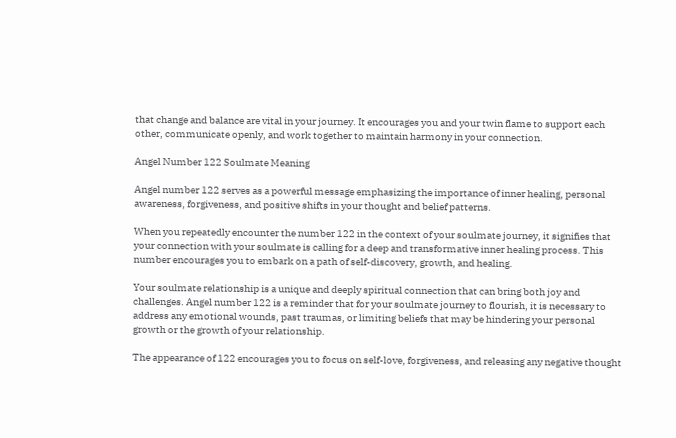that change and balance are vital in your journey. It encourages you and your twin flame to support each other, communicate openly, and work together to maintain harmony in your connection.

Angel Number 122 Soulmate Meaning

Angel number 122 serves as a powerful message emphasizing the importance of inner healing, personal awareness, forgiveness, and positive shifts in your thought and belief patterns.

When you repeatedly encounter the number 122 in the context of your soulmate journey, it signifies that your connection with your soulmate is calling for a deep and transformative inner healing process. This number encourages you to embark on a path of self-discovery, growth, and healing.

Your soulmate relationship is a unique and deeply spiritual connection that can bring both joy and challenges. Angel number 122 is a reminder that for your soulmate journey to flourish, it is necessary to address any emotional wounds, past traumas, or limiting beliefs that may be hindering your personal growth or the growth of your relationship.

The appearance of 122 encourages you to focus on self-love, forgiveness, and releasing any negative thought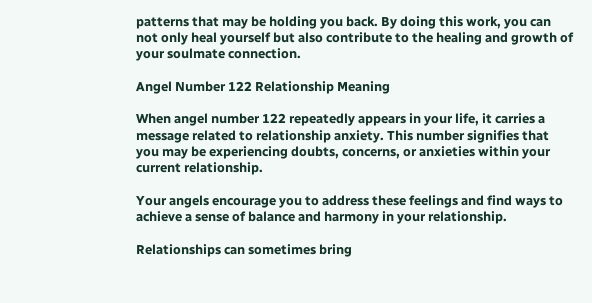patterns that may be holding you back. By doing this work, you can not only heal yourself but also contribute to the healing and growth of your soulmate connection.

Angel Number 122 Relationship Meaning

When angel number 122 repeatedly appears in your life, it carries a message related to relationship anxiety. This number signifies that you may be experiencing doubts, concerns, or anxieties within your current relationship.

Your angels encourage you to address these feelings and find ways to achieve a sense of balance and harmony in your relationship.

Relationships can sometimes bring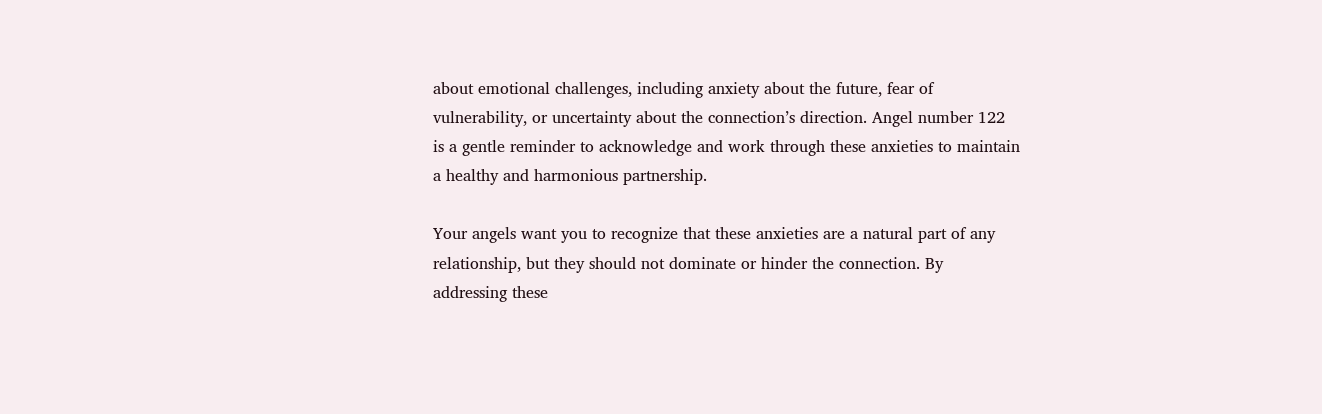about emotional challenges, including anxiety about the future, fear of vulnerability, or uncertainty about the connection’s direction. Angel number 122 is a gentle reminder to acknowledge and work through these anxieties to maintain a healthy and harmonious partnership.

Your angels want you to recognize that these anxieties are a natural part of any relationship, but they should not dominate or hinder the connection. By addressing these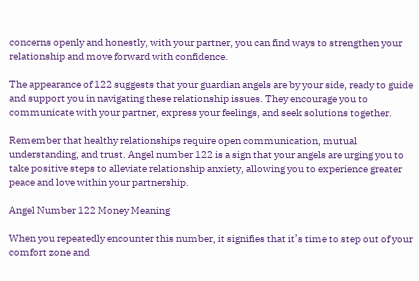concerns openly and honestly, with your partner, you can find ways to strengthen your relationship and move forward with confidence.

The appearance of 122 suggests that your guardian angels are by your side, ready to guide and support you in navigating these relationship issues. They encourage you to communicate with your partner, express your feelings, and seek solutions together.

Remember that healthy relationships require open communication, mutual understanding, and trust. Angel number 122 is a sign that your angels are urging you to take positive steps to alleviate relationship anxiety, allowing you to experience greater peace and love within your partnership.

Angel Number 122 Money Meaning

When you repeatedly encounter this number, it signifies that it’s time to step out of your comfort zone and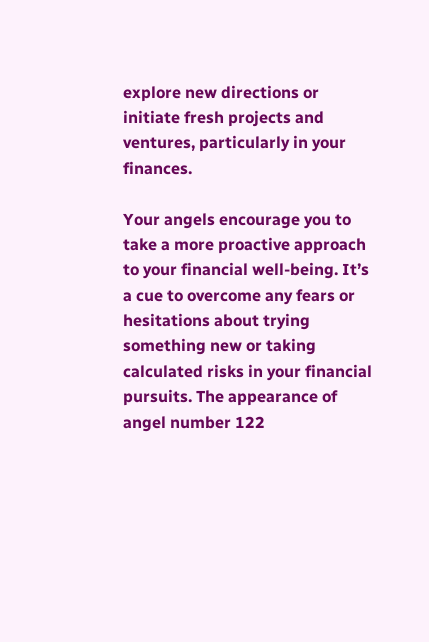explore new directions or initiate fresh projects and ventures, particularly in your finances.

Your angels encourage you to take a more proactive approach to your financial well-being. It’s a cue to overcome any fears or hesitations about trying something new or taking calculated risks in your financial pursuits. The appearance of angel number 122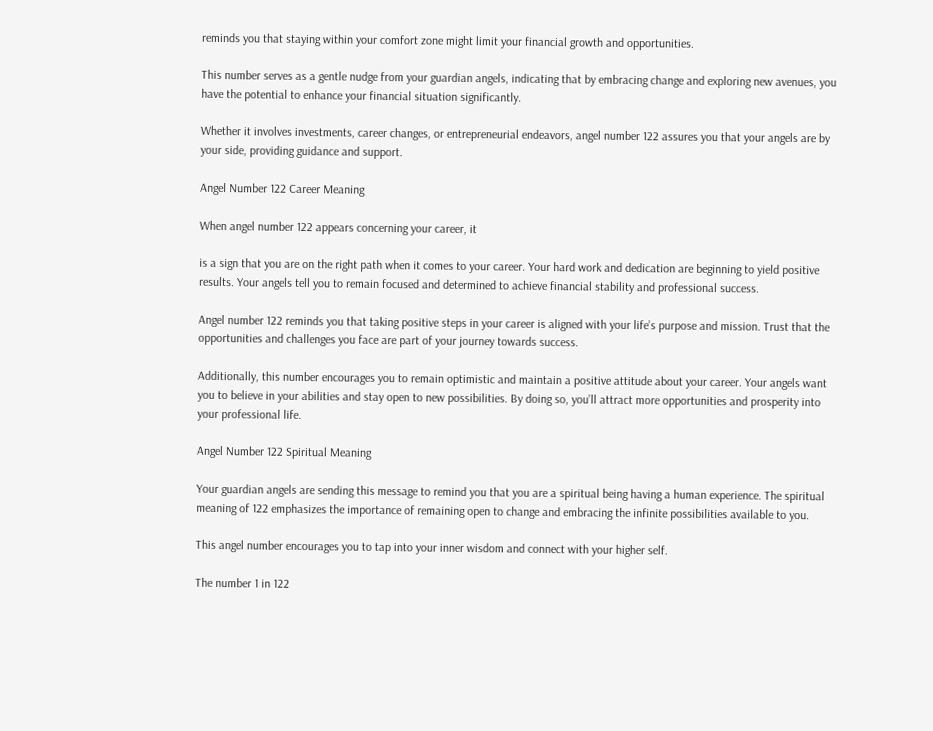reminds you that staying within your comfort zone might limit your financial growth and opportunities.

This number serves as a gentle nudge from your guardian angels, indicating that by embracing change and exploring new avenues, you have the potential to enhance your financial situation significantly.

Whether it involves investments, career changes, or entrepreneurial endeavors, angel number 122 assures you that your angels are by your side, providing guidance and support.

Angel Number 122 Career Meaning

When angel number 122 appears concerning your career, it

is a sign that you are on the right path when it comes to your career. Your hard work and dedication are beginning to yield positive results. Your angels tell you to remain focused and determined to achieve financial stability and professional success.

Angel number 122 reminds you that taking positive steps in your career is aligned with your life’s purpose and mission. Trust that the opportunities and challenges you face are part of your journey towards success.

Additionally, this number encourages you to remain optimistic and maintain a positive attitude about your career. Your angels want you to believe in your abilities and stay open to new possibilities. By doing so, you’ll attract more opportunities and prosperity into your professional life.

Angel Number 122 Spiritual Meaning

Your guardian angels are sending this message to remind you that you are a spiritual being having a human experience. The spiritual meaning of 122 emphasizes the importance of remaining open to change and embracing the infinite possibilities available to you.

This angel number encourages you to tap into your inner wisdom and connect with your higher self.

The number 1 in 122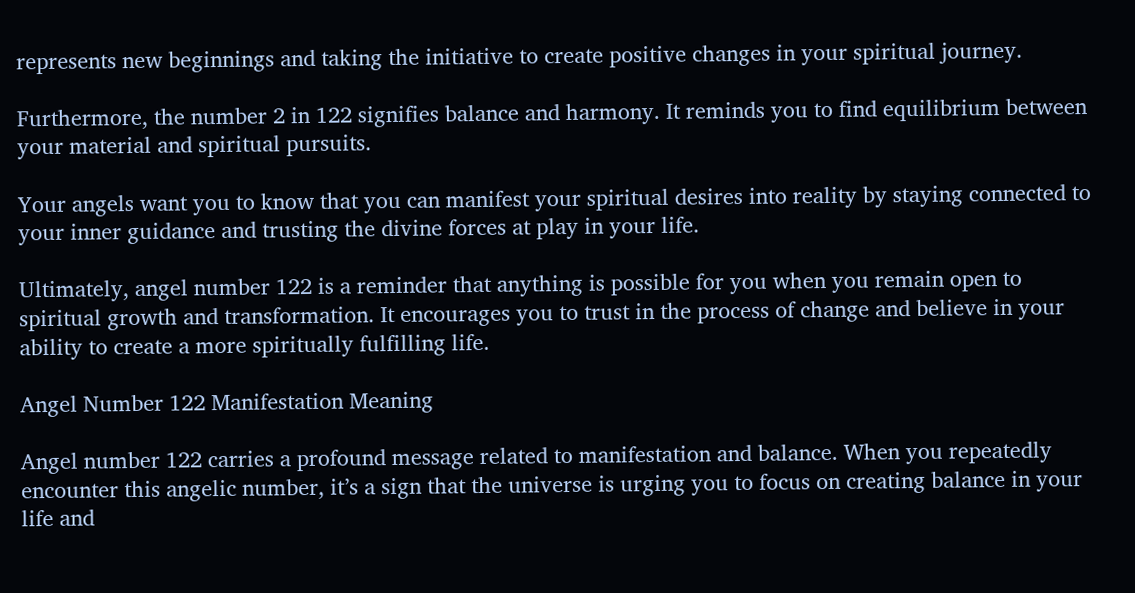represents new beginnings and taking the initiative to create positive changes in your spiritual journey.

Furthermore, the number 2 in 122 signifies balance and harmony. It reminds you to find equilibrium between your material and spiritual pursuits.

Your angels want you to know that you can manifest your spiritual desires into reality by staying connected to your inner guidance and trusting the divine forces at play in your life.

Ultimately, angel number 122 is a reminder that anything is possible for you when you remain open to spiritual growth and transformation. It encourages you to trust in the process of change and believe in your ability to create a more spiritually fulfilling life.

Angel Number 122 Manifestation Meaning

Angel number 122 carries a profound message related to manifestation and balance. When you repeatedly encounter this angelic number, it’s a sign that the universe is urging you to focus on creating balance in your life and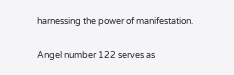harnessing the power of manifestation.

Angel number 122 serves as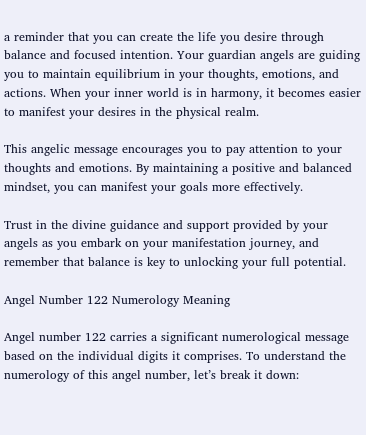a reminder that you can create the life you desire through balance and focused intention. Your guardian angels are guiding you to maintain equilibrium in your thoughts, emotions, and actions. When your inner world is in harmony, it becomes easier to manifest your desires in the physical realm.

This angelic message encourages you to pay attention to your thoughts and emotions. By maintaining a positive and balanced mindset, you can manifest your goals more effectively.

Trust in the divine guidance and support provided by your angels as you embark on your manifestation journey, and remember that balance is key to unlocking your full potential.

Angel Number 122 Numerology Meaning

Angel number 122 carries a significant numerological message based on the individual digits it comprises. To understand the numerology of this angel number, let’s break it down: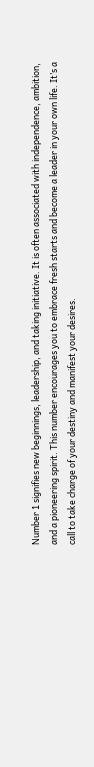Number 1 signifies new beginnings, leadership, and taking initiative. It is often associated with independence, ambition, and a pioneering spirit. This number encourages you to embrace fresh starts and become a leader in your own life. It’s a call to take charge of your destiny and manifest your desires.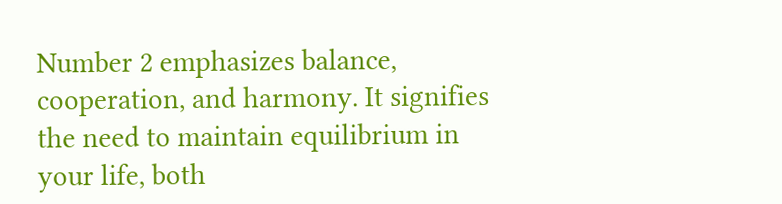Number 2 emphasizes balance, cooperation, and harmony. It signifies the need to maintain equilibrium in your life, both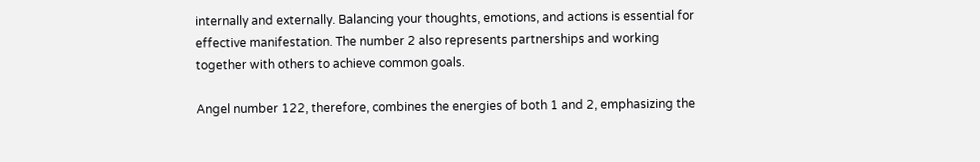internally and externally. Balancing your thoughts, emotions, and actions is essential for effective manifestation. The number 2 also represents partnerships and working together with others to achieve common goals.

Angel number 122, therefore, combines the energies of both 1 and 2, emphasizing the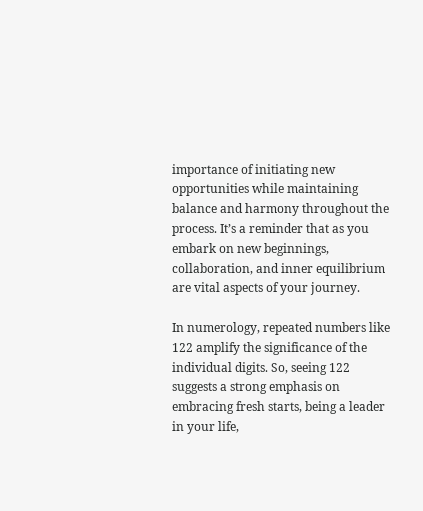importance of initiating new opportunities while maintaining balance and harmony throughout the process. It’s a reminder that as you embark on new beginnings, collaboration, and inner equilibrium are vital aspects of your journey.

In numerology, repeated numbers like 122 amplify the significance of the individual digits. So, seeing 122 suggests a strong emphasis on embracing fresh starts, being a leader in your life,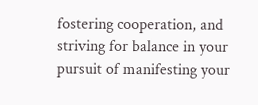fostering cooperation, and striving for balance in your pursuit of manifesting your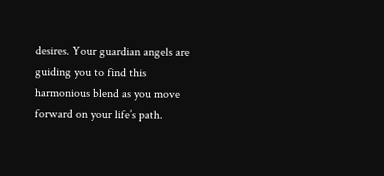desires. Your guardian angels are guiding you to find this harmonious blend as you move forward on your life’s path.